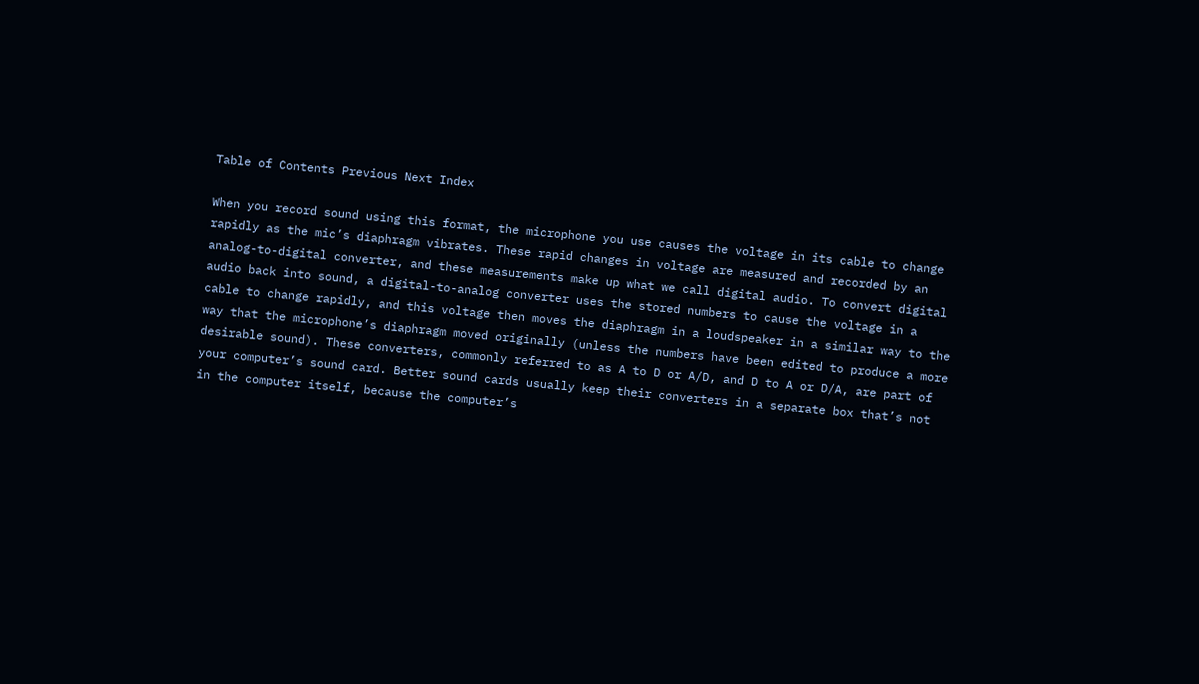Table of Contents Previous Next Index

When you record sound using this format, the microphone you use causes the voltage in its cable to change rapidly as the mic’s diaphragm vibrates. These rapid changes in voltage are measured and recorded by an analog-to-digital converter, and these measurements make up what we call digital audio. To convert digital audio back into sound, a digital-to-analog converter uses the stored numbers to cause the voltage in a cable to change rapidly, and this voltage then moves the diaphragm in a loudspeaker in a similar way to the way that the microphone’s diaphragm moved originally (unless the numbers have been edited to produce a more desirable sound). These converters, commonly referred to as A to D or A/D, and D to A or D/A, are part of your computer’s sound card. Better sound cards usually keep their converters in a separate box that’s not in the computer itself, because the computer’s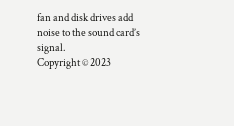fan and disk drives add noise to the sound card’s signal.
Copyright © 2023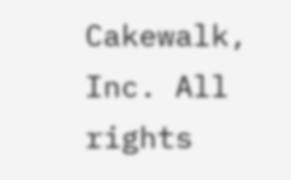Cakewalk, Inc. All rights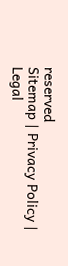reserved
Sitemap | Privacy Policy | Legal